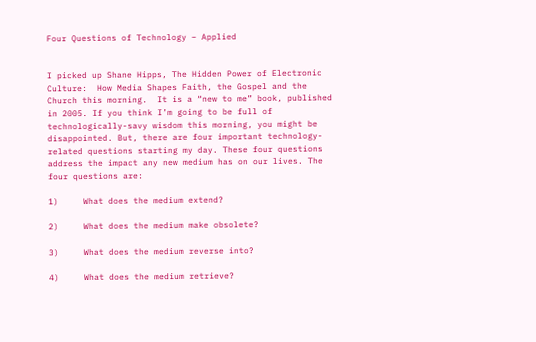Four Questions of Technology – Applied


I picked up Shane Hipps, The Hidden Power of Electronic Culture:  How Media Shapes Faith, the Gospel and the Church this morning.  It is a “new to me” book, published in 2005. If you think I’m going to be full of technologically-savy wisdom this morning, you might be disappointed. But, there are four important technology-related questions starting my day. These four questions address the impact any new medium has on our lives. The four questions are:

1)     What does the medium extend?

2)     What does the medium make obsolete?

3)     What does the medium reverse into?

4)     What does the medium retrieve?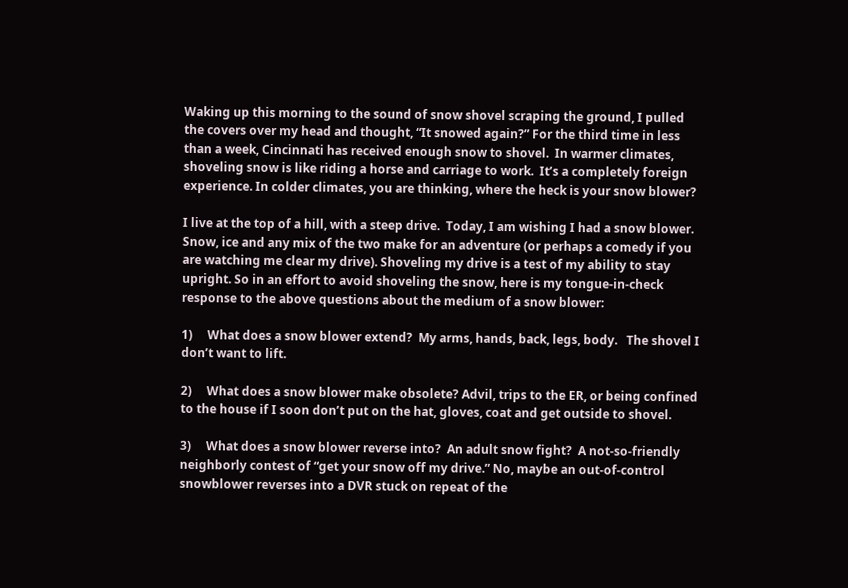Waking up this morning to the sound of snow shovel scraping the ground, I pulled the covers over my head and thought, “It snowed again?” For the third time in less than a week, Cincinnati has received enough snow to shovel.  In warmer climates, shoveling snow is like riding a horse and carriage to work.  It’s a completely foreign experience. In colder climates, you are thinking, where the heck is your snow blower?

I live at the top of a hill, with a steep drive.  Today, I am wishing I had a snow blower.  Snow, ice and any mix of the two make for an adventure (or perhaps a comedy if you are watching me clear my drive). Shoveling my drive is a test of my ability to stay upright. So in an effort to avoid shoveling the snow, here is my tongue-in-check response to the above questions about the medium of a snow blower:

1)     What does a snow blower extend?  My arms, hands, back, legs, body.   The shovel I don’t want to lift.

2)     What does a snow blower make obsolete? Advil, trips to the ER, or being confined to the house if I soon don’t put on the hat, gloves, coat and get outside to shovel.

3)     What does a snow blower reverse into?  An adult snow fight?  A not-so-friendly neighborly contest of “get your snow off my drive.” No, maybe an out-of-control snowblower reverses into a DVR stuck on repeat of the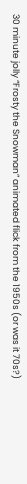30 minute jolly “Frosty the Snowman” animated flick from the 1950s (or was it 70s?)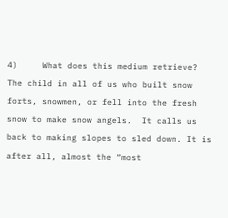4)     What does this medium retrieve?  The child in all of us who built snow forts, snowmen, or fell into the fresh snow to make snow angels.  It calls us back to making slopes to sled down. It is after all, almost the “most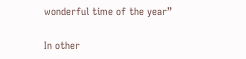wonderful time of the year”

In other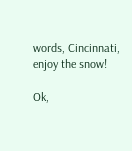words, Cincinnati, enjoy the snow!

Ok,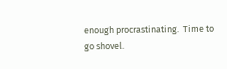enough procrastinating.  Time to go shovel.